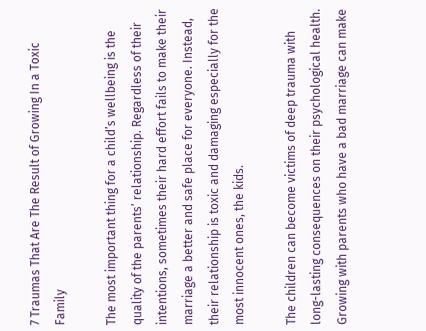7 Traumas That Are The Result of Growing In a Toxic Family

The most important thing for a child’s wellbeing is the quality of the parents’ relationship. Regardless of their intentions, sometimes their hard effort fails to make their marriage a better and safe place for everyone. Instead, their relationship is toxic and damaging especially for the most innocent ones, the kids.

The children can become victims of deep trauma with long-lasting consequences on their psychological health. Growing with parents who have a bad marriage can make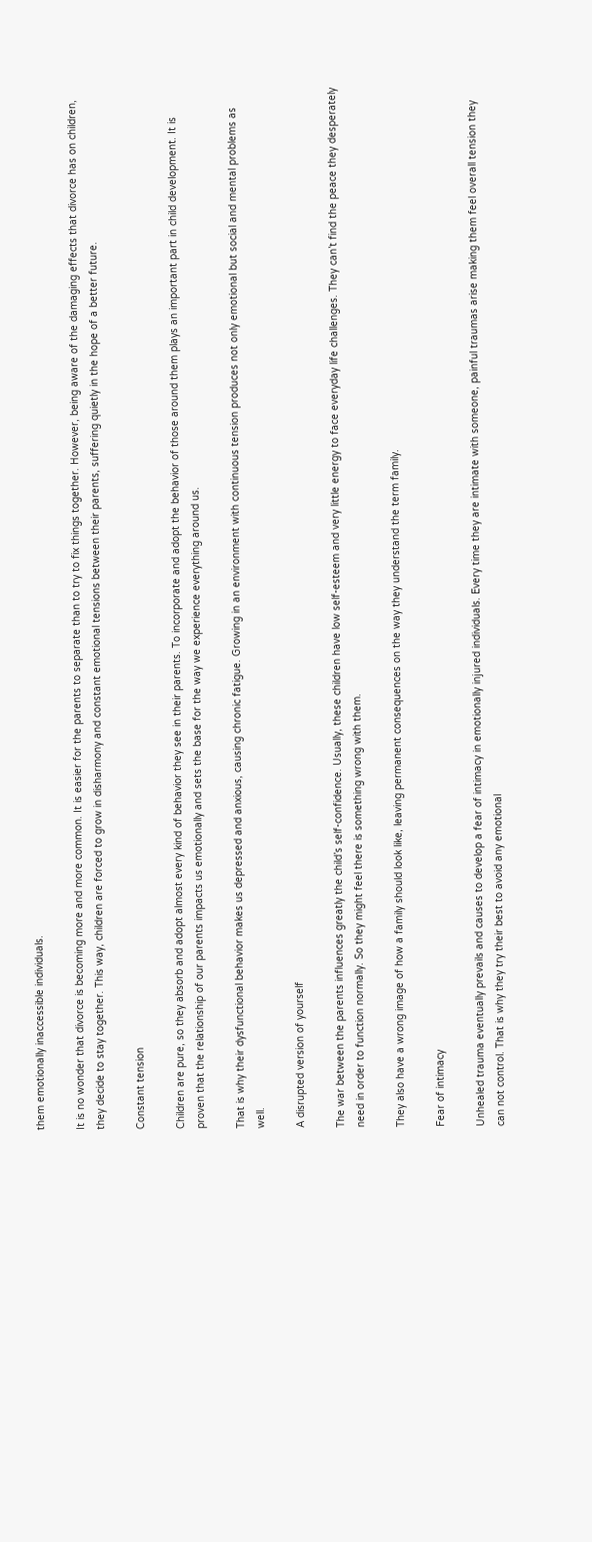them emotionally inaccessible individuals.

It is no wonder that divorce is becoming more and more common. It is easier for the parents to separate than to try to fix things together. However, being aware of the damaging effects that divorce has on children, they decide to stay together. This way, children are forced to grow in disharmony and constant emotional tensions between their parents, suffering quietly in the hope of a better future.

Constant tension

Children are pure, so they absorb and adopt almost every kind of behavior they see in their parents. To incorporate and adopt the behavior of those around them plays an important part in child development. It is proven that the relationship of our parents impacts us emotionally and sets the base for the way we experience everything around us.

That is why their dysfunctional behavior makes us depressed and anxious, causing chronic fatigue. Growing in an environment with continuous tension produces not only emotional but social and mental problems as well.

A disrupted version of yourself

The war between the parents influences greatly the child’s self-confidence. Usually, these children have low self-esteem and very little energy to face everyday life challenges. They can’t find the peace they desperately need in order to function normally. So they might feel there is something wrong with them.

They also have a wrong image of how a family should look like, leaving permanent consequences on the way they understand the term family.

Fear of intimacy

Unhealed trauma eventually prevails and causes to develop a fear of intimacy in emotionally injured individuals. Every time they are intimate with someone, painful traumas arise making them feel overall tension they can not control. That is why they try their best to avoid any emotional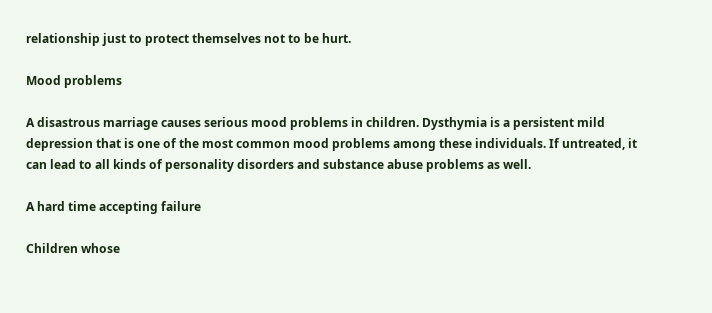relationship just to protect themselves not to be hurt.

Mood problems

A disastrous marriage causes serious mood problems in children. Dysthymia is a persistent mild depression that is one of the most common mood problems among these individuals. If untreated, it can lead to all kinds of personality disorders and substance abuse problems as well.

A hard time accepting failure

Children whose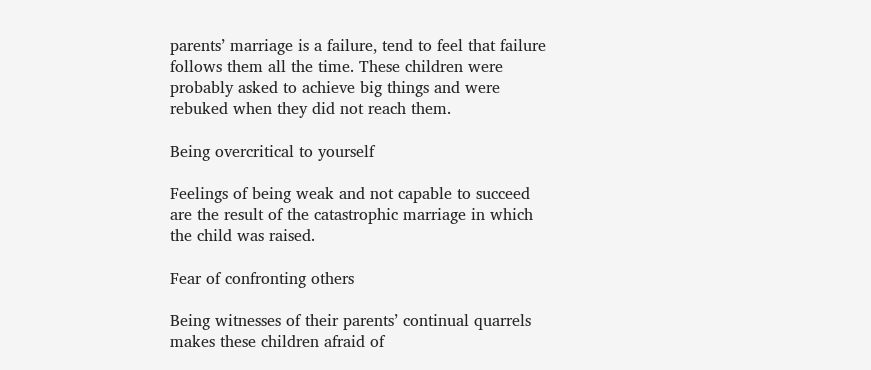parents’ marriage is a failure, tend to feel that failure follows them all the time. These children were probably asked to achieve big things and were rebuked when they did not reach them.

Being overcritical to yourself

Feelings of being weak and not capable to succeed are the result of the catastrophic marriage in which the child was raised.

Fear of confronting others

Being witnesses of their parents’ continual quarrels makes these children afraid of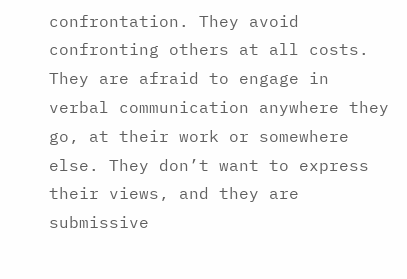confrontation. They avoid confronting others at all costs. They are afraid to engage in verbal communication anywhere they go, at their work or somewhere else. They don’t want to express their views, and they are submissive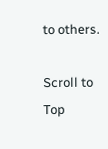to others.

Scroll to Top